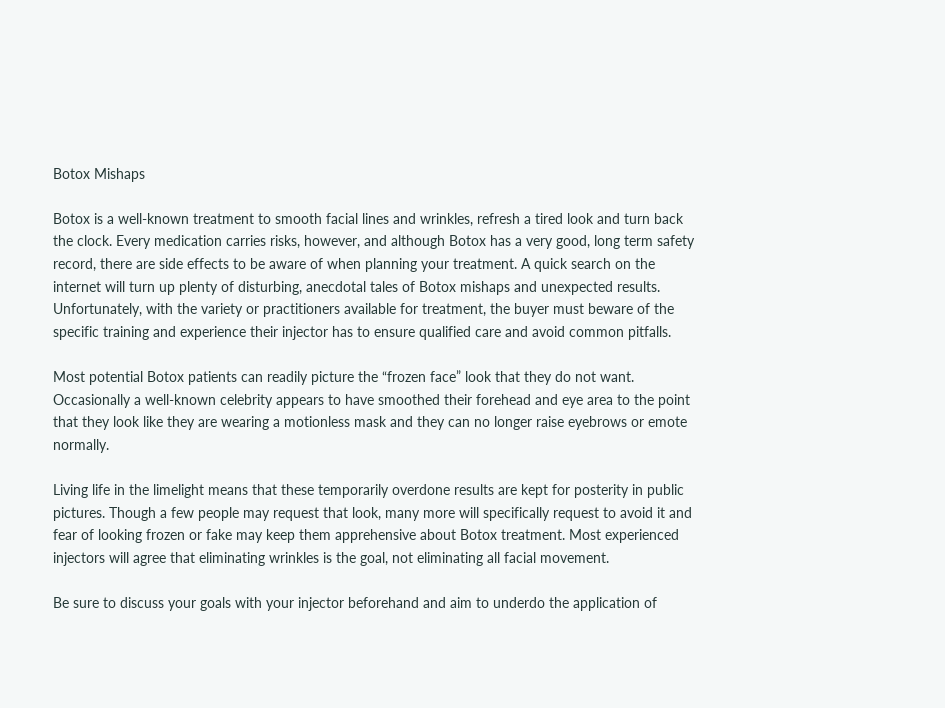Botox Mishaps

Botox is a well-known treatment to smooth facial lines and wrinkles, refresh a tired look and turn back the clock. Every medication carries risks, however, and although Botox has a very good, long term safety record, there are side effects to be aware of when planning your treatment. A quick search on the internet will turn up plenty of disturbing, anecdotal tales of Botox mishaps and unexpected results. Unfortunately, with the variety or practitioners available for treatment, the buyer must beware of the specific training and experience their injector has to ensure qualified care and avoid common pitfalls.

Most potential Botox patients can readily picture the “frozen face” look that they do not want. Occasionally a well-known celebrity appears to have smoothed their forehead and eye area to the point that they look like they are wearing a motionless mask and they can no longer raise eyebrows or emote normally.

Living life in the limelight means that these temporarily overdone results are kept for posterity in public pictures. Though a few people may request that look, many more will specifically request to avoid it and fear of looking frozen or fake may keep them apprehensive about Botox treatment. Most experienced injectors will agree that eliminating wrinkles is the goal, not eliminating all facial movement.

Be sure to discuss your goals with your injector beforehand and aim to underdo the application of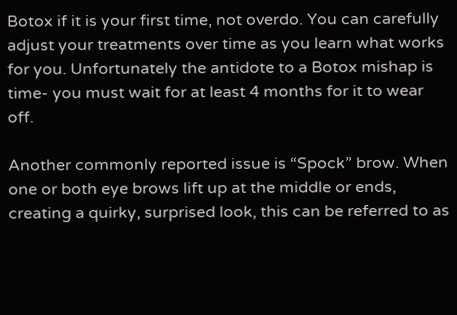Botox if it is your first time, not overdo. You can carefully adjust your treatments over time as you learn what works for you. Unfortunately the antidote to a Botox mishap is time- you must wait for at least 4 months for it to wear off.

Another commonly reported issue is “Spock” brow. When one or both eye brows lift up at the middle or ends, creating a quirky, surprised look, this can be referred to as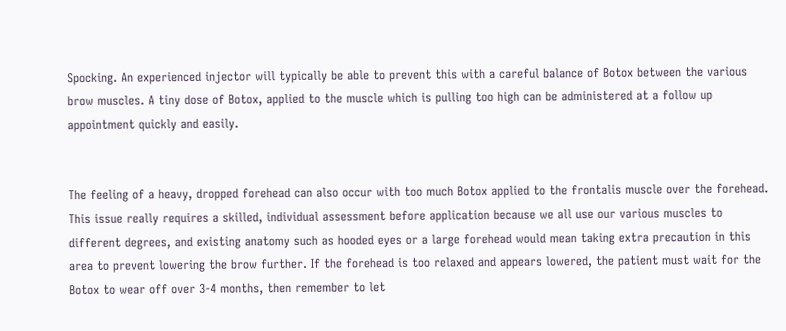Spocking. An experienced injector will typically be able to prevent this with a careful balance of Botox between the various brow muscles. A tiny dose of Botox, applied to the muscle which is pulling too high can be administered at a follow up appointment quickly and easily.


The feeling of a heavy, dropped forehead can also occur with too much Botox applied to the frontalis muscle over the forehead. This issue really requires a skilled, individual assessment before application because we all use our various muscles to different degrees, and existing anatomy such as hooded eyes or a large forehead would mean taking extra precaution in this area to prevent lowering the brow further. If the forehead is too relaxed and appears lowered, the patient must wait for the Botox to wear off over 3-4 months, then remember to let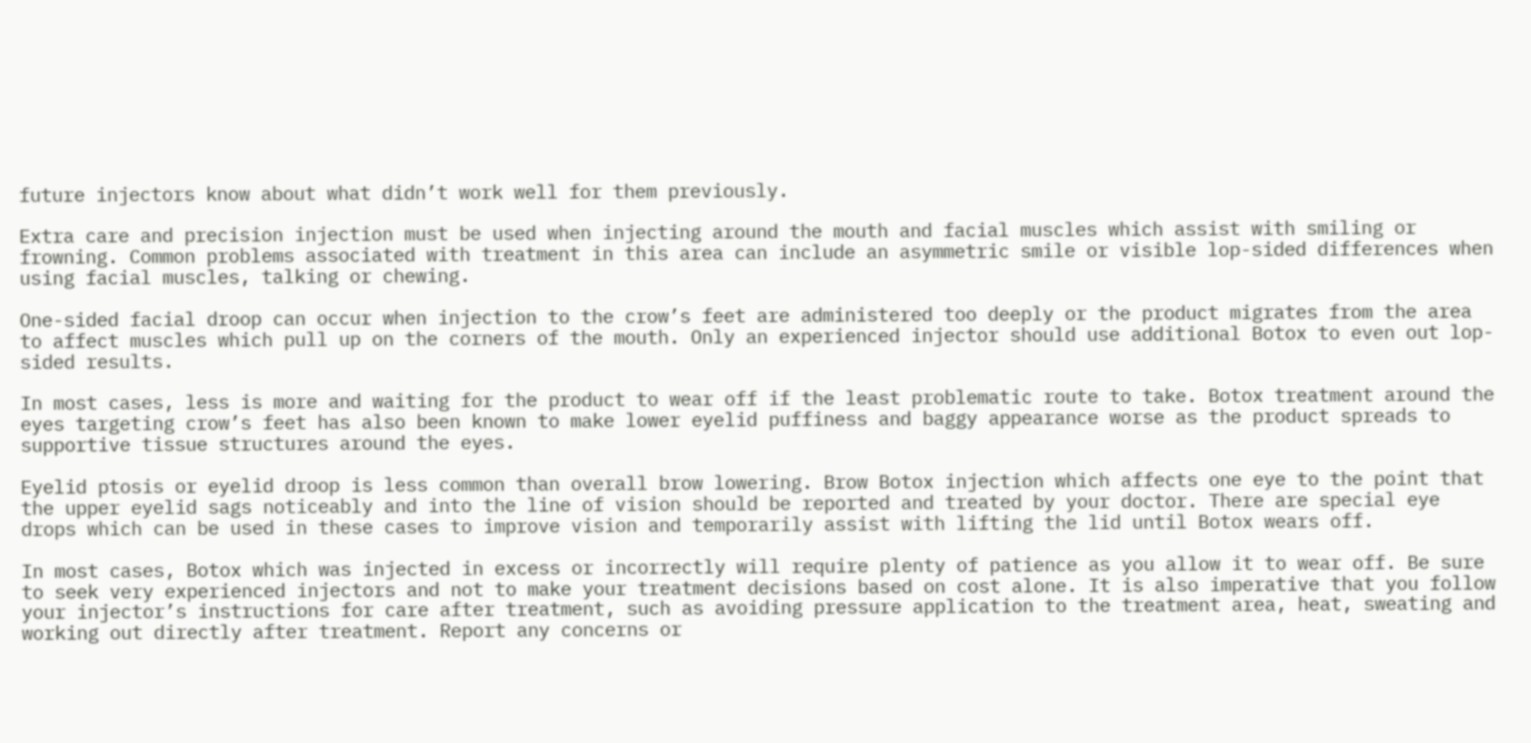future injectors know about what didn’t work well for them previously.

Extra care and precision injection must be used when injecting around the mouth and facial muscles which assist with smiling or frowning. Common problems associated with treatment in this area can include an asymmetric smile or visible lop-sided differences when using facial muscles, talking or chewing.

One-sided facial droop can occur when injection to the crow’s feet are administered too deeply or the product migrates from the area to affect muscles which pull up on the corners of the mouth. Only an experienced injector should use additional Botox to even out lop-sided results.

In most cases, less is more and waiting for the product to wear off if the least problematic route to take. Botox treatment around the eyes targeting crow’s feet has also been known to make lower eyelid puffiness and baggy appearance worse as the product spreads to supportive tissue structures around the eyes.

Eyelid ptosis or eyelid droop is less common than overall brow lowering. Brow Botox injection which affects one eye to the point that the upper eyelid sags noticeably and into the line of vision should be reported and treated by your doctor. There are special eye drops which can be used in these cases to improve vision and temporarily assist with lifting the lid until Botox wears off.

In most cases, Botox which was injected in excess or incorrectly will require plenty of patience as you allow it to wear off. Be sure to seek very experienced injectors and not to make your treatment decisions based on cost alone. It is also imperative that you follow your injector’s instructions for care after treatment, such as avoiding pressure application to the treatment area, heat, sweating and working out directly after treatment. Report any concerns or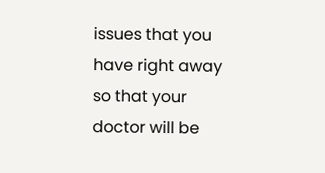issues that you have right away so that your doctor will be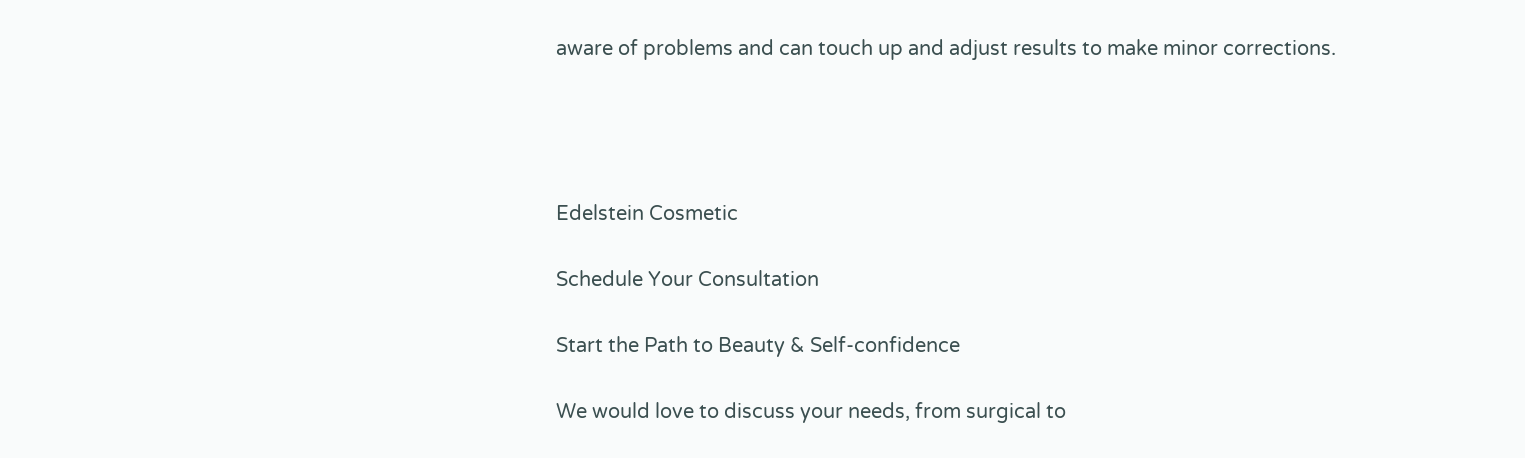aware of problems and can touch up and adjust results to make minor corrections.




Edelstein Cosmetic

Schedule Your Consultation

Start the Path to Beauty & Self-confidence

We would love to discuss your needs, from surgical to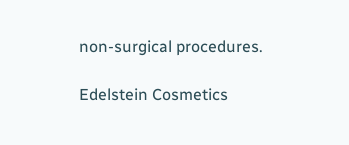non-surgical procedures.

Edelstein Cosmetics